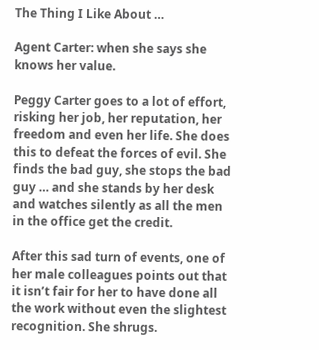The Thing I Like About …

Agent Carter: when she says she knows her value.

Peggy Carter goes to a lot of effort, risking her job, her reputation, her freedom and even her life. She does this to defeat the forces of evil. She finds the bad guy, she stops the bad guy … and she stands by her desk and watches silently as all the men in the office get the credit.

After this sad turn of events, one of her male colleagues points out that it isn’t fair for her to have done all the work without even the slightest recognition. She shrugs.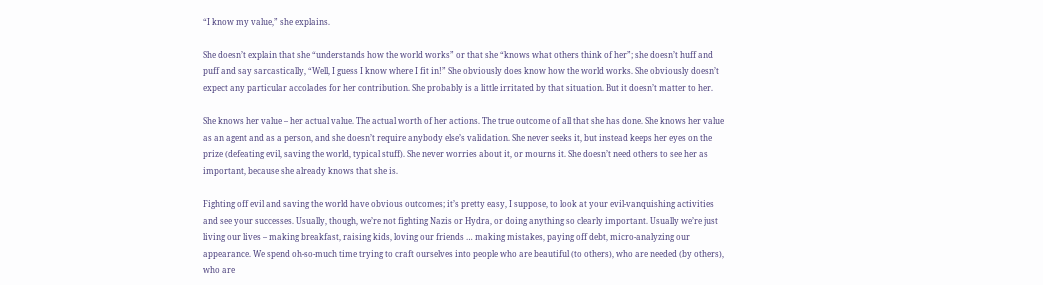“I know my value,” she explains.

She doesn’t explain that she “understands how the world works” or that she “knows what others think of her”; she doesn’t huff and puff and say sarcastically, “Well, I guess I know where I fit in!” She obviously does know how the world works. She obviously doesn’t expect any particular accolades for her contribution. She probably is a little irritated by that situation. But it doesn’t matter to her.

She knows her value – her actual value. The actual worth of her actions. The true outcome of all that she has done. She knows her value as an agent and as a person, and she doesn’t require anybody else’s validation. She never seeks it, but instead keeps her eyes on the prize (defeating evil, saving the world, typical stuff). She never worries about it, or mourns it. She doesn’t need others to see her as important, because she already knows that she is.

Fighting off evil and saving the world have obvious outcomes; it’s pretty easy, I suppose, to look at your evil-vanquishing activities and see your successes. Usually, though, we’re not fighting Nazis or Hydra, or doing anything so clearly important. Usually we’re just living our lives – making breakfast, raising kids, loving our friends … making mistakes, paying off debt, micro-analyzing our appearance. We spend oh-so-much time trying to craft ourselves into people who are beautiful (to others), who are needed (by others), who are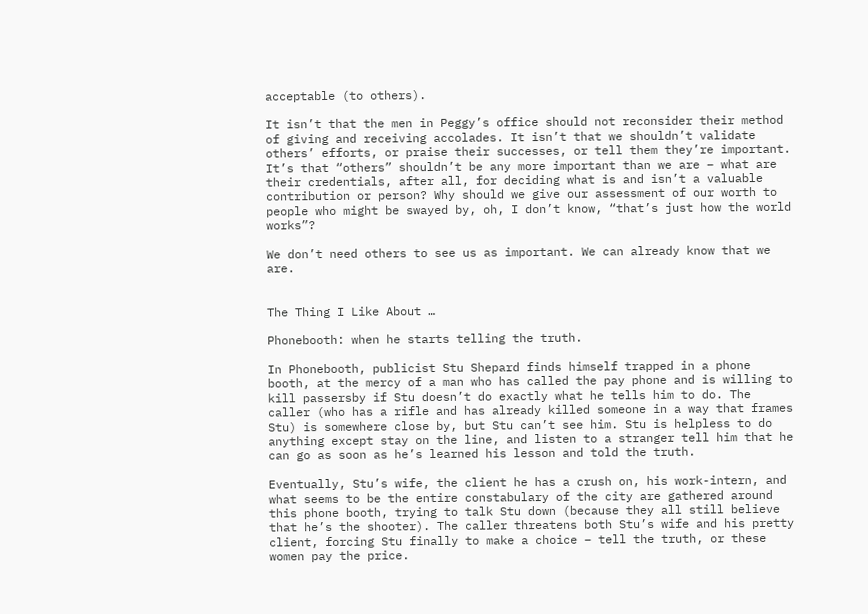acceptable (to others).

It isn’t that the men in Peggy’s office should not reconsider their method of giving and receiving accolades. It isn’t that we shouldn’t validate others’ efforts, or praise their successes, or tell them they’re important. It’s that “others” shouldn’t be any more important than we are – what are their credentials, after all, for deciding what is and isn’t a valuable contribution or person? Why should we give our assessment of our worth to people who might be swayed by, oh, I don’t know, “that’s just how the world works”?

We don’t need others to see us as important. We can already know that we are.


The Thing I Like About …

Phonebooth: when he starts telling the truth.

In Phonebooth, publicist Stu Shepard finds himself trapped in a phone booth, at the mercy of a man who has called the pay phone and is willing to kill passersby if Stu doesn’t do exactly what he tells him to do. The caller (who has a rifle and has already killed someone in a way that frames Stu) is somewhere close by, but Stu can’t see him. Stu is helpless to do anything except stay on the line, and listen to a stranger tell him that he can go as soon as he’s learned his lesson and told the truth.

Eventually, Stu’s wife, the client he has a crush on, his work-intern, and what seems to be the entire constabulary of the city are gathered around this phone booth, trying to talk Stu down (because they all still believe that he’s the shooter). The caller threatens both Stu’s wife and his pretty client, forcing Stu finally to make a choice – tell the truth, or these women pay the price.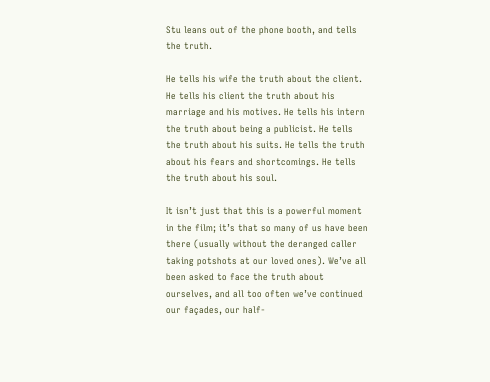Stu leans out of the phone booth, and tells the truth.

He tells his wife the truth about the client. He tells his client the truth about his marriage and his motives. He tells his intern the truth about being a publicist. He tells the truth about his suits. He tells the truth about his fears and shortcomings. He tells the truth about his soul.

It isn’t just that this is a powerful moment in the film; it’s that so many of us have been there (usually without the deranged caller taking potshots at our loved ones). We’ve all been asked to face the truth about ourselves, and all too often we’ve continued our façades, our half-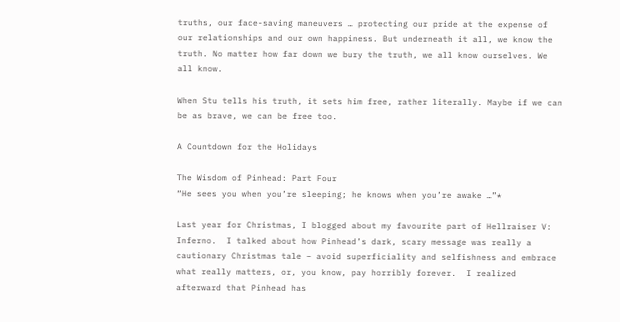truths, our face-saving maneuvers … protecting our pride at the expense of our relationships and our own happiness. But underneath it all, we know the truth. No matter how far down we bury the truth, we all know ourselves. We all know.

When Stu tells his truth, it sets him free, rather literally. Maybe if we can be as brave, we can be free too.

A Countdown for the Holidays

The Wisdom of Pinhead: Part Four
“He sees you when you’re sleeping; he knows when you’re awake …”*

Last year for Christmas, I blogged about my favourite part of Hellraiser V: Inferno.  I talked about how Pinhead’s dark, scary message was really a cautionary Christmas tale – avoid superficiality and selfishness and embrace what really matters, or, you know, pay horribly forever.  I realized afterward that Pinhead has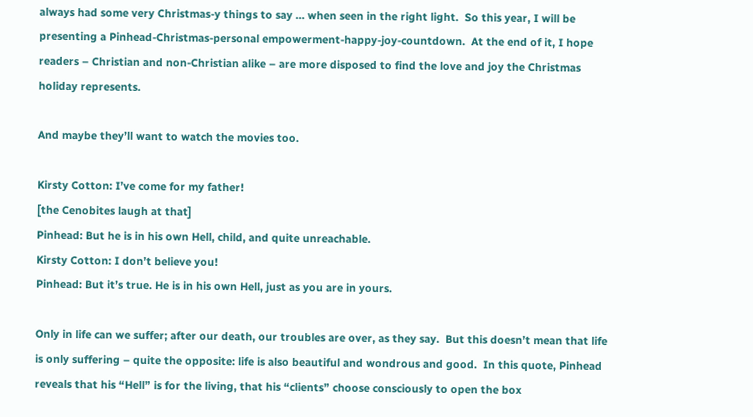always had some very Christmas-y things to say … when seen in the right light.  So this year, I will be presenting a Pinhead-Christmas-personal empowerment-happy-joy-countdown.  At the end of it, I hope readers – Christian and non-Christian alike – are more disposed to find the love and joy the Christmas holiday represents.

And maybe they’ll want to watch the movies too.

Kirsty Cotton: I’ve come for my father!
[the Cenobites laugh at that]
Pinhead: But he is in his own Hell, child, and quite unreachable.
Kirsty Cotton: I don’t believe you!
Pinhead: But it’s true. He is in his own Hell, just as you are in yours.

Only in life can we suffer; after our death, our troubles are over, as they say.  But this doesn’t mean that life is only suffering – quite the opposite: life is also beautiful and wondrous and good.  In this quote, Pinhead reveals that his “Hell” is for the living, that his “clients” choose consciously to open the box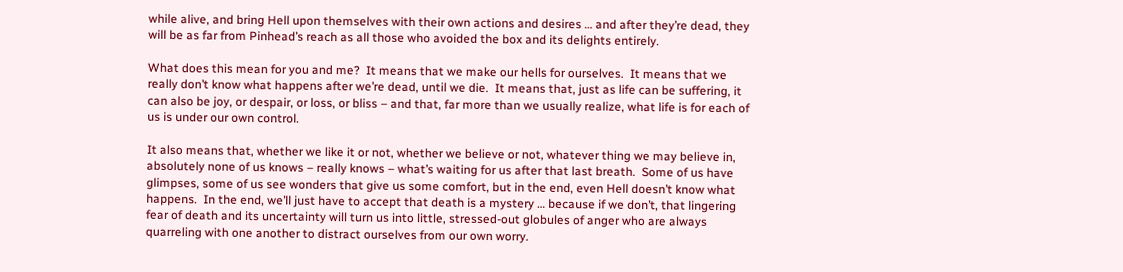while alive, and bring Hell upon themselves with their own actions and desires … and after they’re dead, they will be as far from Pinhead’s reach as all those who avoided the box and its delights entirely.

What does this mean for you and me?  It means that we make our hells for ourselves.  It means that we really don’t know what happens after we’re dead, until we die.  It means that, just as life can be suffering, it can also be joy, or despair, or loss, or bliss – and that, far more than we usually realize, what life is for each of us is under our own control.

It also means that, whether we like it or not, whether we believe or not, whatever thing we may believe in, absolutely none of us knows – really knows – what’s waiting for us after that last breath.  Some of us have glimpses, some of us see wonders that give us some comfort, but in the end, even Hell doesn’t know what happens.  In the end, we’ll just have to accept that death is a mystery … because if we don’t, that lingering fear of death and its uncertainty will turn us into little, stressed-out globules of anger who are always quarreling with one another to distract ourselves from our own worry.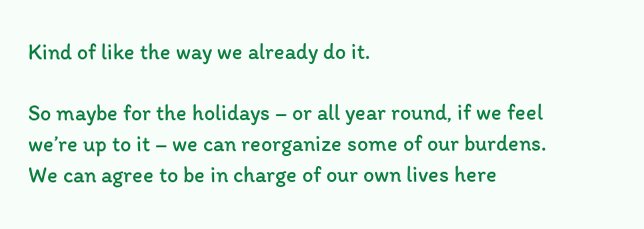Kind of like the way we already do it.

So maybe for the holidays – or all year round, if we feel we’re up to it – we can reorganize some of our burdens.  We can agree to be in charge of our own lives here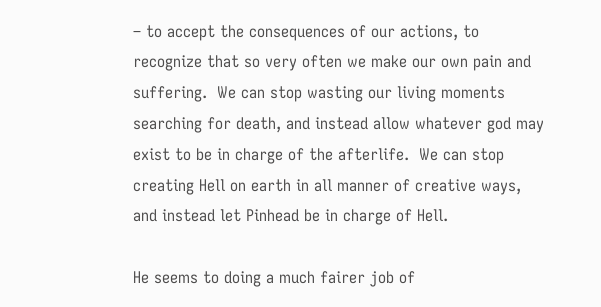– to accept the consequences of our actions, to recognize that so very often we make our own pain and suffering.  We can stop wasting our living moments searching for death, and instead allow whatever god may exist to be in charge of the afterlife.  We can stop creating Hell on earth in all manner of creative ways, and instead let Pinhead be in charge of Hell.

He seems to doing a much fairer job of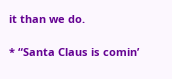it than we do.

* “Santa Claus is comin’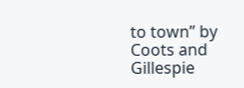to town” by Coots and Gillespie